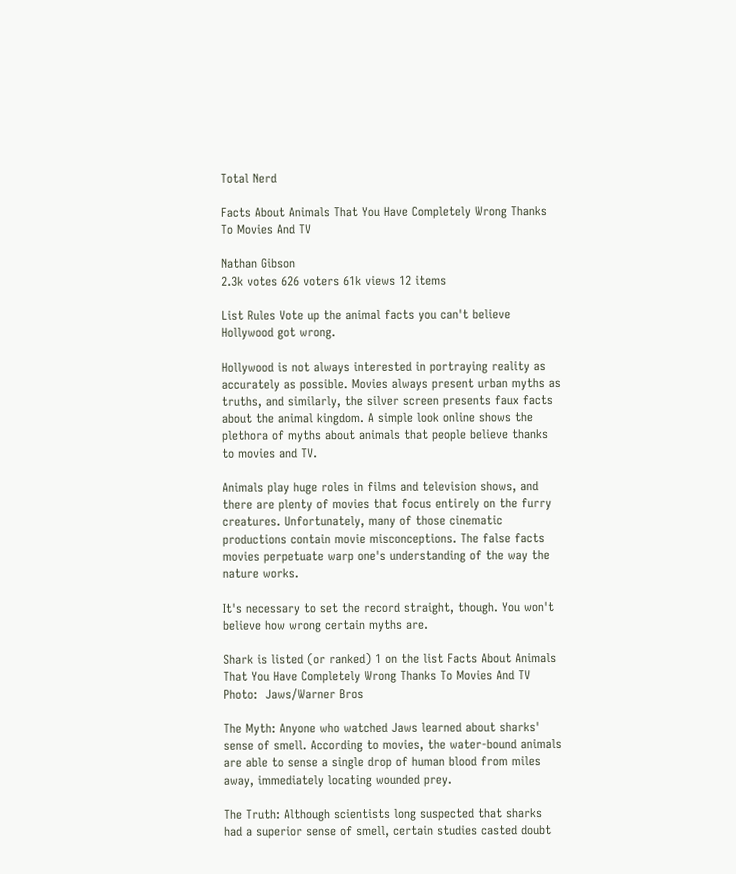Total Nerd

Facts About Animals That You Have Completely Wrong Thanks To Movies And TV

Nathan Gibson
2.3k votes 626 voters 61k views 12 items

List Rules Vote up the animal facts you can't believe Hollywood got wrong.

Hollywood is not always interested in portraying reality as accurately as possible. Movies always present urban myths as truths, and similarly, the silver screen presents faux facts about the animal kingdom. A simple look online shows the plethora of myths about animals that people believe thanks to movies and TV.

Animals play huge roles in films and television shows, and there are plenty of movies that focus entirely on the furry creatures. Unfortunately, many of those cinematic productions contain movie misconceptions. The false facts movies perpetuate warp one's understanding of the way the nature works.

It's necessary to set the record straight, though. You won't believe how wrong certain myths are.

Shark is listed (or ranked) 1 on the list Facts About Animals That You Have Completely Wrong Thanks To Movies And TV
Photo:  Jaws/Warner Bros

The Myth: Anyone who watched Jaws learned about sharks' sense of smell. According to movies, the water-bound animals are able to sense a single drop of human blood from miles away, immediately locating wounded prey.

The Truth: Although scientists long suspected that sharks had a superior sense of smell, certain studies casted doubt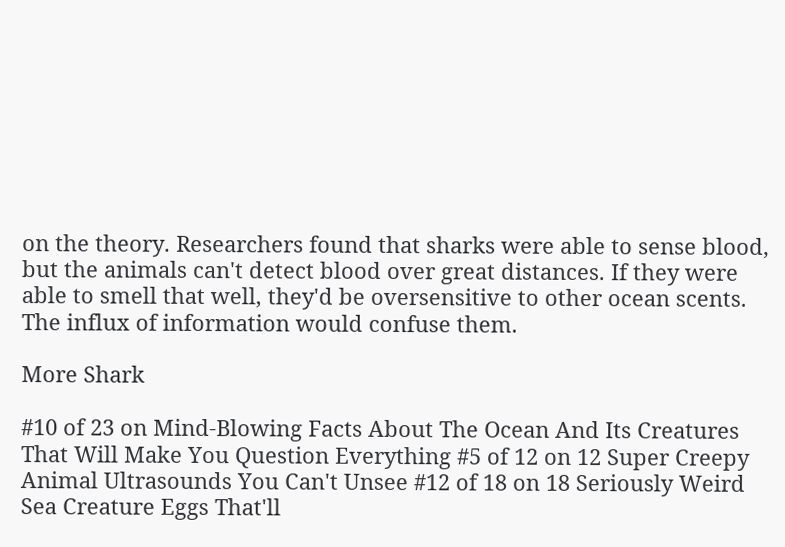on the theory. Researchers found that sharks were able to sense blood, but the animals can't detect blood over great distances. If they were able to smell that well, they'd be oversensitive to other ocean scents. The influx of information would confuse them.

More Shark

#10 of 23 on Mind-Blowing Facts About The Ocean And Its Creatures That Will Make You Question Everything #5 of 12 on 12 Super Creepy Animal Ultrasounds You Can't Unsee #12 of 18 on 18 Seriously Weird Sea Creature Eggs That'll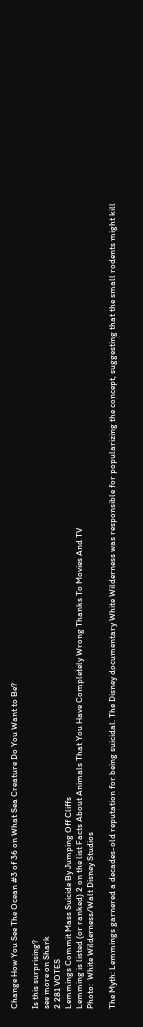Change How You See The Ocean #3 of 36 on What Sea Creature Do You Want to Be?

Is this surprising?
see more on Shark
2 281 VOTES
Lemmings Commit Mass Suicide By Jumping Off Cliffs
Lemming is listed (or ranked) 2 on the list Facts About Animals That You Have Completely Wrong Thanks To Movies And TV
Photo:  White Wilderness/Walt Disney Studios

The Myth: Lemmings garnered a decades-old reputation for being suicidal. The Disney documentary White Wilderness was responsible for popularizing the concept, suggesting that the small rodents might kill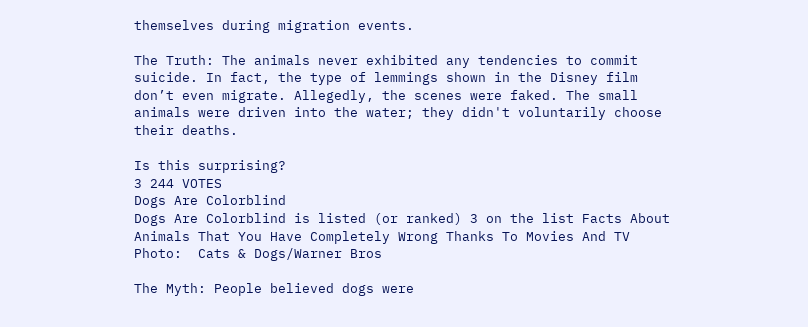themselves during migration events.

The Truth: The animals never exhibited any tendencies to commit suicide. In fact, the type of lemmings shown in the Disney film don’t even migrate. Allegedly, the scenes were faked. The small animals were driven into the water; they didn't voluntarily choose their deaths.

Is this surprising?
3 244 VOTES
Dogs Are Colorblind
Dogs Are Colorblind is listed (or ranked) 3 on the list Facts About Animals That You Have Completely Wrong Thanks To Movies And TV
Photo:  Cats & Dogs/Warner Bros

The Myth: People believed dogs were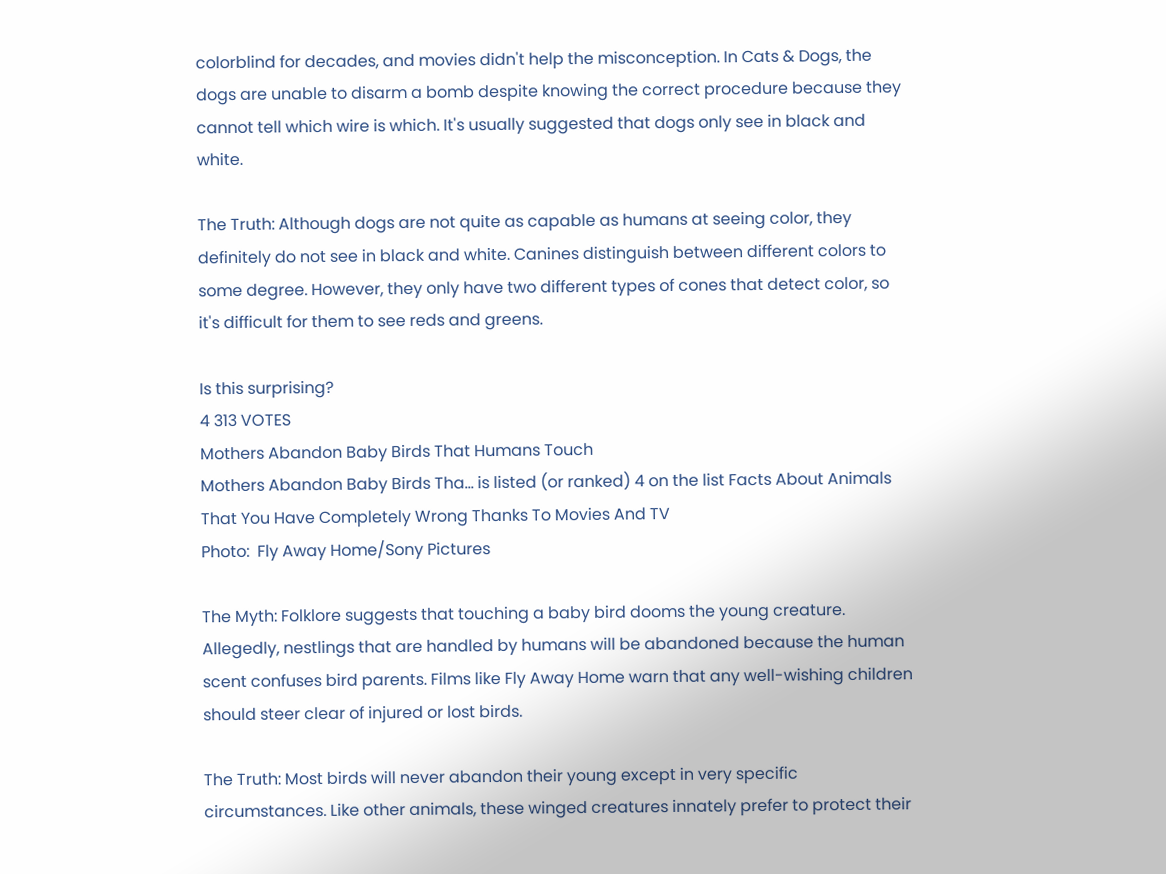colorblind for decades, and movies didn't help the misconception. In Cats & Dogs, the dogs are unable to disarm a bomb despite knowing the correct procedure because they cannot tell which wire is which. It's usually suggested that dogs only see in black and white.

The Truth: Although dogs are not quite as capable as humans at seeing color, they definitely do not see in black and white. Canines distinguish between different colors to some degree. However, they only have two different types of cones that detect color, so it's difficult for them to see reds and greens.

Is this surprising?
4 313 VOTES
Mothers Abandon Baby Birds That Humans Touch
Mothers Abandon Baby Birds Tha... is listed (or ranked) 4 on the list Facts About Animals That You Have Completely Wrong Thanks To Movies And TV
Photo:  Fly Away Home/Sony Pictures

The Myth: Folklore suggests that touching a baby bird dooms the young creature. Allegedly, nestlings that are handled by humans will be abandoned because the human scent confuses bird parents. Films like Fly Away Home warn that any well-wishing children should steer clear of injured or lost birds.

The Truth: Most birds will never abandon their young except in very specific circumstances. Like other animals, these winged creatures innately prefer to protect their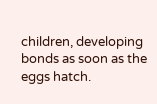children, developing bonds as soon as the eggs hatch.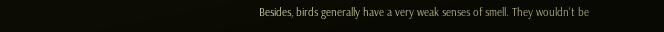Besides, birds generally have a very weak senses of smell. They wouldn't be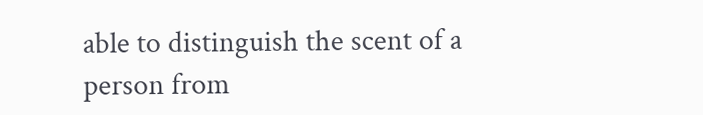able to distinguish the scent of a person from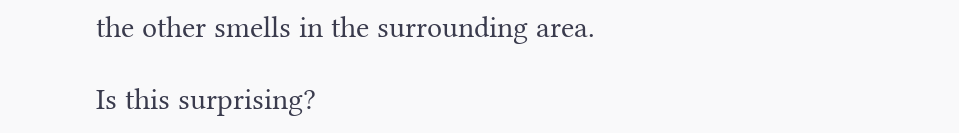the other smells in the surrounding area.

Is this surprising?